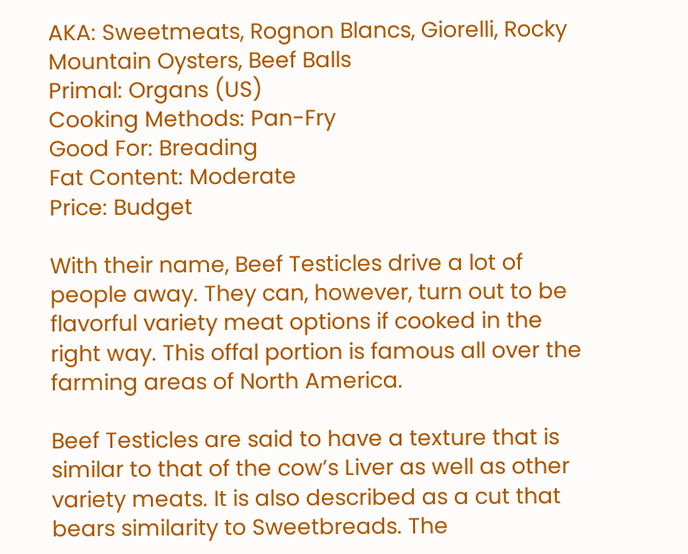AKA: Sweetmeats, Rognon Blancs, Giorelli, Rocky Mountain Oysters, Beef Balls
Primal: Organs (US)
Cooking Methods: Pan-Fry
Good For: Breading
Fat Content: Moderate
Price: Budget

With their name, Beef Testicles drive a lot of people away. They can, however, turn out to be flavorful variety meat options if cooked in the right way. This offal portion is famous all over the farming areas of North America.

Beef Testicles are said to have a texture that is similar to that of the cow’s Liver as well as other variety meats. It is also described as a cut that bears similarity to Sweetbreads. The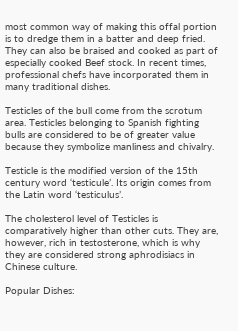most common way of making this offal portion is to dredge them in a batter and deep fried. They can also be braised and cooked as part of especially cooked Beef stock. In recent times, professional chefs have incorporated them in many traditional dishes.

Testicles of the bull come from the scrotum area. Testicles belonging to Spanish fighting bulls are considered to be of greater value because they symbolize manliness and chivalry.

Testicle is the modified version of the 15th century word ‘testicule’. Its origin comes from the Latin word ‘testiculus’.

The cholesterol level of Testicles is comparatively higher than other cuts. They are, however, rich in testosterone, which is why they are considered strong aphrodisiacs in Chinese culture.

Popular Dishes: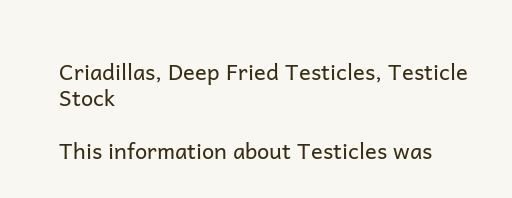Criadillas, Deep Fried Testicles, Testicle Stock

This information about Testicles was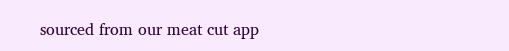sourced from our meat cut app